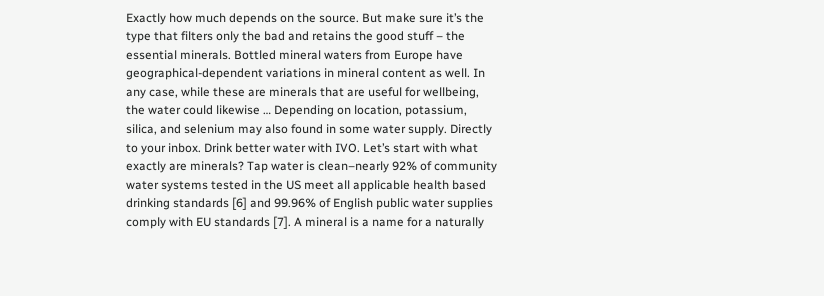Exactly how much depends on the source. But make sure it’s the type that filters only the bad and retains the good stuff – the essential minerals. Bottled mineral waters from Europe have geographical-dependent variations in mineral content as well. In any case, while these are minerals that are useful for wellbeing, the water could likewise … Depending on location, potassium, silica, and selenium may also found in some water supply. Directly to your inbox. Drink better water with IVO. Let’s start with what exactly are minerals? Tap water is clean–nearly 92% of community water systems tested in the US meet all applicable health based drinking standards [6] and 99.96% of English public water supplies comply with EU standards [7]. A mineral is a name for a naturally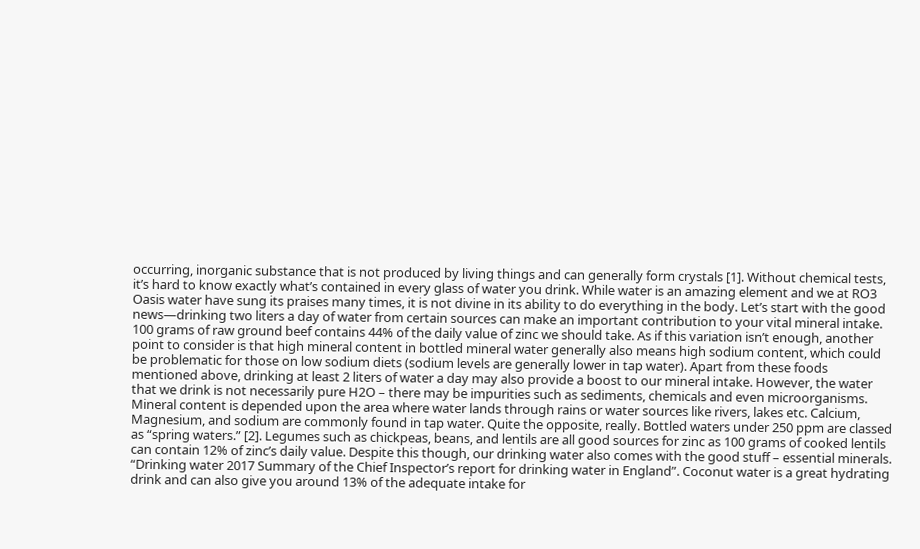occurring, inorganic substance that is not produced by living things and can generally form crystals [1]. Without chemical tests, it’s hard to know exactly what’s contained in every glass of water you drink. While water is an amazing element and we at RO3 Oasis water have sung its praises many times, it is not divine in its ability to do everything in the body. Let’s start with the good news—drinking two liters a day of water from certain sources can make an important contribution to your vital mineral intake. 100 grams of raw ground beef contains 44% of the daily value of zinc we should take. As if this variation isn’t enough, another point to consider is that high mineral content in bottled mineral water generally also means high sodium content, which could be problematic for those on low sodium diets (sodium levels are generally lower in tap water). Apart from these foods mentioned above, drinking at least 2 liters of water a day may also provide a boost to our mineral intake. However, the water that we drink is not necessarily pure H2O – there may be impurities such as sediments, chemicals and even microorganisms. Mineral content is depended upon the area where water lands through rains or water sources like rivers, lakes etc. Calcium, Magnesium, and sodium are commonly found in tap water. Quite the opposite, really. Bottled waters under 250 ppm are classed as “spring waters.” [2]. Legumes such as chickpeas, beans, and lentils are all good sources for zinc as 100 grams of cooked lentils can contain 12% of zinc’s daily value. Despite this though, our drinking water also comes with the good stuff – essential minerals. “Drinking water 2017 Summary of the Chief Inspector’s report for drinking water in England”. Coconut water is a great hydrating drink and can also give you around 13% of the adequate intake for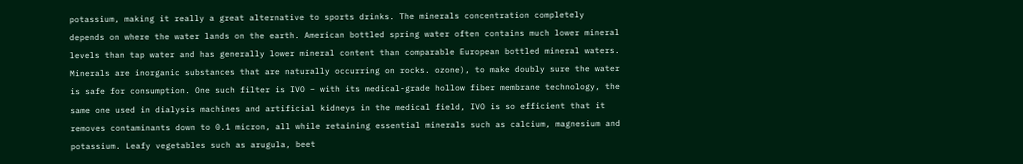potassium, making it really a great alternative to sports drinks. The minerals concentration completely depends on where the water lands on the earth. American bottled spring water often contains much lower mineral levels than tap water and has generally lower mineral content than comparable European bottled mineral waters. Minerals are inorganic substances that are naturally occurring on rocks. ozone), to make doubly sure the water is safe for consumption. One such filter is IVO – with its medical-grade hollow fiber membrane technology, the same one used in dialysis machines and artificial kidneys in the medical field, IVO is so efficient that it removes contaminants down to 0.1 micron, all while retaining essential minerals such as calcium, magnesium and potassium. Leafy vegetables such as arugula, beet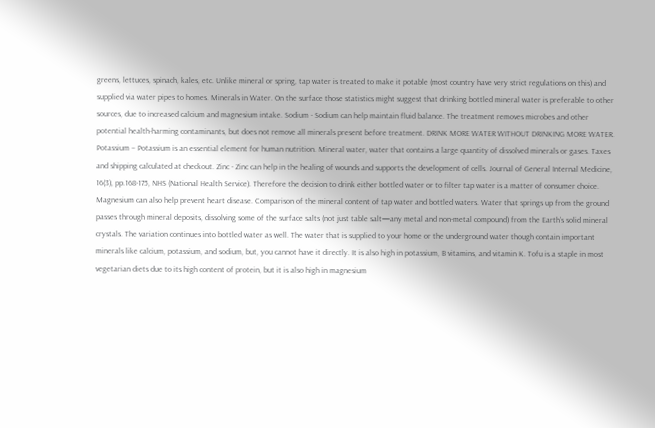greens, lettuces, spinach, kales, etc. Unlike mineral or spring, tap water is treated to make it potable (most country have very strict regulations on this) and supplied via water pipes to homes. Minerals in Water. On the surface those statistics might suggest that drinking bottled mineral water is preferable to other sources, due to increased calcium and magnesium intake. Sodium - Sodium can help maintain fluid balance. The treatment removes microbes and other potential health-harming contaminants, but does not remove all minerals present before treatment. DRINK MORE WATER WITHOUT DRINKING MORE WATER. Potassium – Potassium is an essential element for human nutrition. Mineral water, water that contains a large quantity of dissolved minerals or gases. Taxes and shipping calculated at checkout. Zinc - Zinc can help in the healing of wounds and supports the development of cells. Journal of General Internal Medicine, 16(3), pp.168-175, NHS (National Health Service). Therefore the decision to drink either bottled water or to filter tap water is a matter of consumer choice. Magnesium can also help prevent heart disease. Comparison of the mineral content of tap water and bottled waters. Water that springs up from the ground passes through mineral deposits, dissolving some of the surface salts (not just table salt—any metal and non-metal compound) from the Earth’s solid mineral crystals. The variation continues into bottled water as well. The water that is supplied to your home or the underground water though contain important minerals like calcium, potassium, and sodium, but, you cannot have it directly. It is also high in potassium, B vitamins, and vitamin K. Tofu is a staple in most vegetarian diets due to its high content of protein, but it is also high in magnesium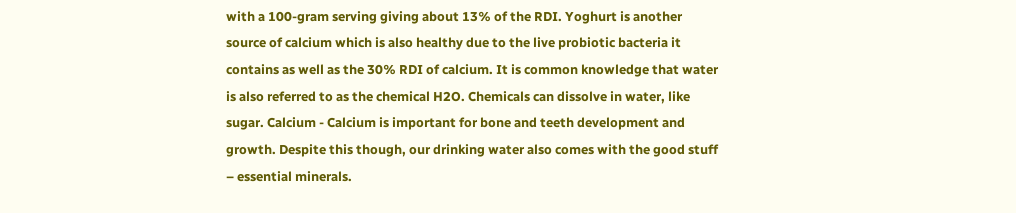with a 100-gram serving giving about 13% of the RDI. Yoghurt is another source of calcium which is also healthy due to the live probiotic bacteria it contains as well as the 30% RDI of calcium. It is common knowledge that water is also referred to as the chemical H2O. Chemicals can dissolve in water, like sugar. Calcium - Calcium is important for bone and teeth development and growth. Despite this though, our drinking water also comes with the good stuff – essential minerals.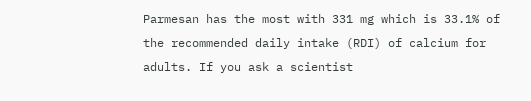Parmesan has the most with 331 mg which is 33.1% of the recommended daily intake (RDI) of calcium for adults. If you ask a scientist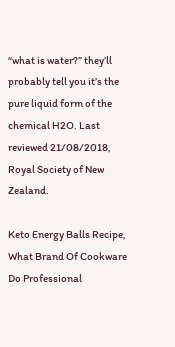“what is water?” they’ll probably tell you it’s the pure liquid form of the chemical H2O. Last reviewed 21/08/2018, Royal Society of New Zealand.

Keto Energy Balls Recipe, What Brand Of Cookware Do Professional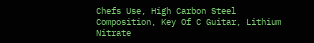Chefs Use, High Carbon Steel Composition, Key Of C Guitar, Lithium Nitrate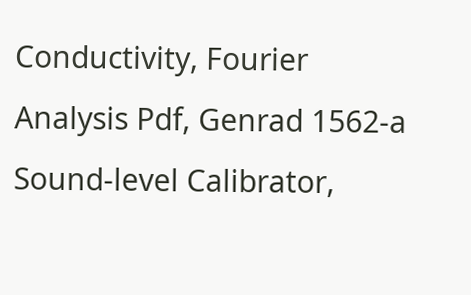Conductivity, Fourier Analysis Pdf, Genrad 1562-a Sound-level Calibrator,